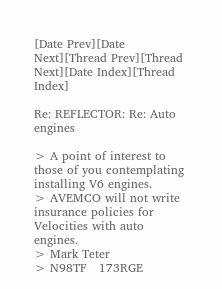[Date Prev][Date Next][Thread Prev][Thread Next][Date Index][Thread Index]

Re: REFLECTOR: Re: Auto engines

> A point of interest to those of you contemplating installing V6 engines.
> AVEMCO will not write insurance policies for Velocities with auto engines.
> Mark Teter
> N98TF   173RGE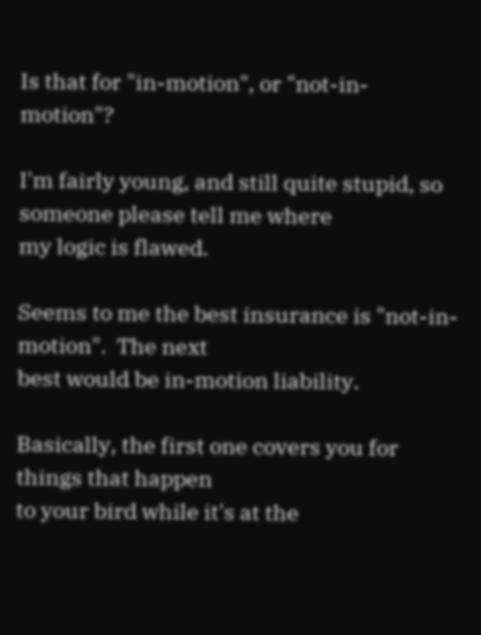Is that for "in-motion", or "not-in-motion"?

I'm fairly young, and still quite stupid, so someone please tell me where
my logic is flawed.

Seems to me the best insurance is "not-in-motion".  The next
best would be in-motion liability.

Basically, the first one covers you for things that happen
to your bird while it's at the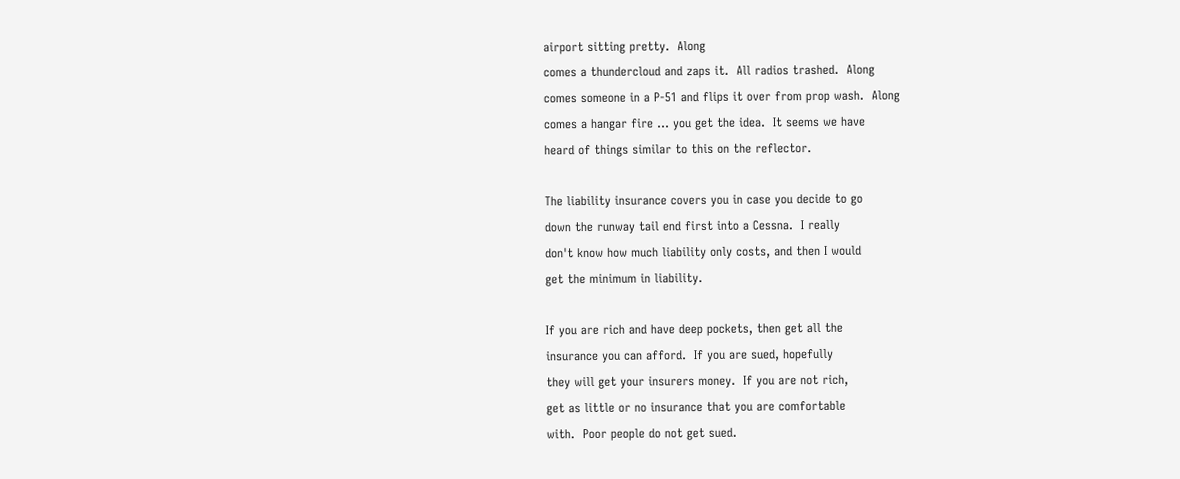airport sitting pretty.  Along
comes a thundercloud and zaps it.  All radios trashed.  Along
comes someone in a P-51 and flips it over from prop wash.  Along
comes a hangar fire ... you get the idea.  It seems we have
heard of things similar to this on the reflector.

The liability insurance covers you in case you decide to go
down the runway tail end first into a Cessna.  I really
don't know how much liability only costs, and then I would
get the minimum in liability.

If you are rich and have deep pockets, then get all the
insurance you can afford.  If you are sued, hopefully
they will get your insurers money.  If you are not rich,
get as little or no insurance that you are comfortable
with.  Poor people do not get sued.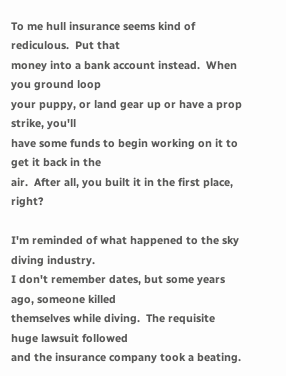To me hull insurance seems kind of rediculous.  Put that
money into a bank account instead.  When you ground loop
your puppy, or land gear up or have a prop strike, you'll
have some funds to begin working on it to get it back in the
air.  After all, you built it in the first place, right?

I'm reminded of what happened to the sky diving industry.
I don't remember dates, but some years ago, someone killed
themselves while diving.  The requisite huge lawsuit followed
and the insurance company took a beating.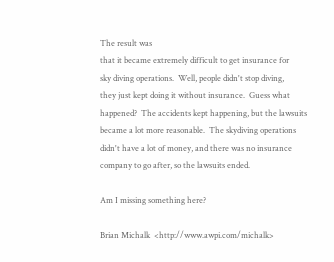The result was
that it became extremely difficult to get insurance for
sky diving operations.  Well, people didn't stop diving,
they just kept doing it without insurance.  Guess what
happened?  The accidents kept happening, but the lawsuits
became a lot more reasonable.  The skydiving operations
didn't have a lot of money, and there was no insurance
company to go after, so the lawsuits ended.

Am I missing something here?

Brian Michalk  <http://www.awpi.com/michalk>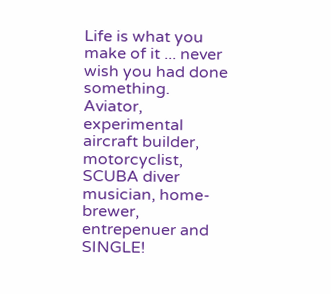Life is what you make of it ... never wish you had done something.
Aviator, experimental aircraft builder, motorcyclist, SCUBA diver
musician, home-brewer, entrepenuer and SINGLE!